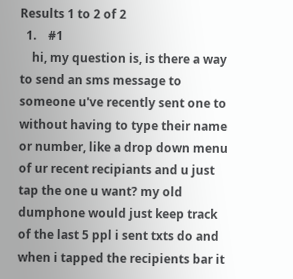Results 1 to 2 of 2
  1.    #1
    hi, my question is, is there a way to send an sms message to someone u've recently sent one to without having to type their name or number, like a drop down menu of ur recent recipiants and u just tap the one u want? my old dumphone would just keep track of the last 5 ppl i sent txts do and when i tapped the recipients bar it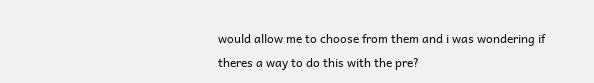would allow me to choose from them and i was wondering if theres a way to do this with the pre?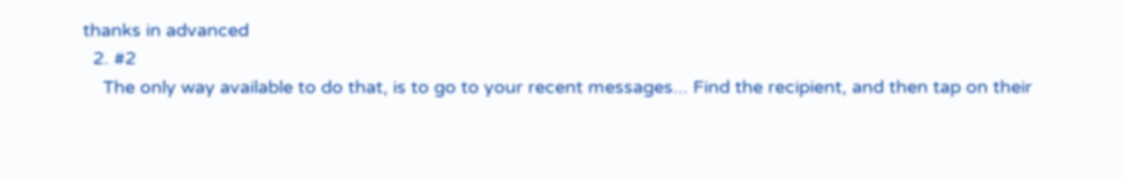thanks in advanced
  2. #2
    The only way available to do that, is to go to your recent messages... Find the recipient, and then tap on their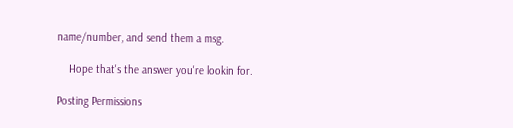name/number, and send them a msg.

    Hope that's the answer you're lookin for.

Posting Permissions